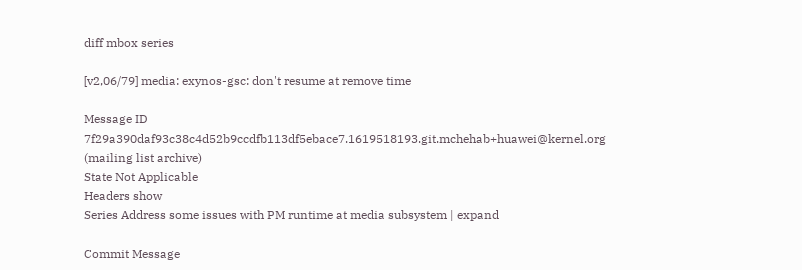diff mbox series

[v2,06/79] media: exynos-gsc: don't resume at remove time

Message ID 7f29a390daf93c38c4d52b9ccdfb113df5ebace7.1619518193.git.mchehab+huawei@kernel.org (mailing list archive)
State Not Applicable
Headers show
Series Address some issues with PM runtime at media subsystem | expand

Commit Message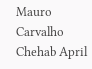Mauro Carvalho Chehab April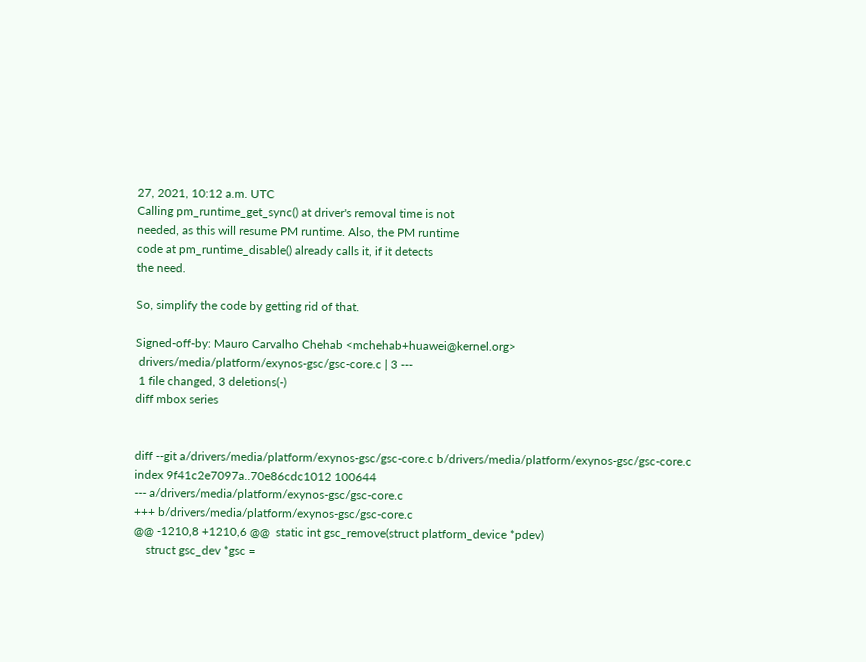27, 2021, 10:12 a.m. UTC
Calling pm_runtime_get_sync() at driver's removal time is not
needed, as this will resume PM runtime. Also, the PM runtime
code at pm_runtime_disable() already calls it, if it detects
the need.

So, simplify the code by getting rid of that.

Signed-off-by: Mauro Carvalho Chehab <mchehab+huawei@kernel.org>
 drivers/media/platform/exynos-gsc/gsc-core.c | 3 ---
 1 file changed, 3 deletions(-)
diff mbox series


diff --git a/drivers/media/platform/exynos-gsc/gsc-core.c b/drivers/media/platform/exynos-gsc/gsc-core.c
index 9f41c2e7097a..70e86cdc1012 100644
--- a/drivers/media/platform/exynos-gsc/gsc-core.c
+++ b/drivers/media/platform/exynos-gsc/gsc-core.c
@@ -1210,8 +1210,6 @@  static int gsc_remove(struct platform_device *pdev)
    struct gsc_dev *gsc =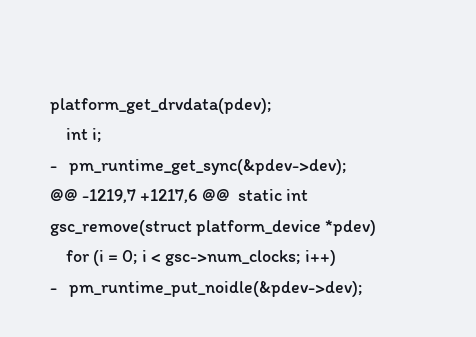platform_get_drvdata(pdev);
    int i;
-   pm_runtime_get_sync(&pdev->dev);
@@ -1219,7 +1217,6 @@  static int gsc_remove(struct platform_device *pdev)
    for (i = 0; i < gsc->num_clocks; i++)
-   pm_runtime_put_noidle(&pdev->dev);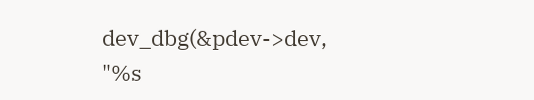dev_dbg(&pdev->dev, "%s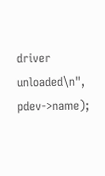driver unloaded\n", pdev->name);